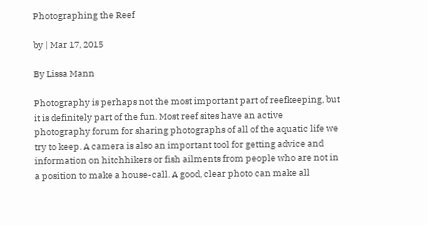Photographing the Reef

by | Mar 17, 2015

By Lissa Mann

Photography is perhaps not the most important part of reefkeeping, but it is definitely part of the fun. Most reef sites have an active photography forum for sharing photographs of all of the aquatic life we try to keep. A camera is also an important tool for getting advice and information on hitchhikers or fish ailments from people who are not in a position to make a house-call. A good, clear photo can make all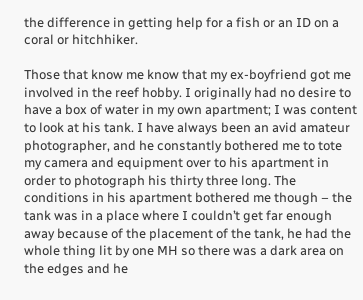the difference in getting help for a fish or an ID on a coral or hitchhiker.

Those that know me know that my ex-boyfriend got me involved in the reef hobby. I originally had no desire to have a box of water in my own apartment; I was content to look at his tank. I have always been an avid amateur photographer, and he constantly bothered me to tote my camera and equipment over to his apartment in order to photograph his thirty three long. The conditions in his apartment bothered me though – the tank was in a place where I couldn’t get far enough away because of the placement of the tank, he had the whole thing lit by one MH so there was a dark area on the edges and he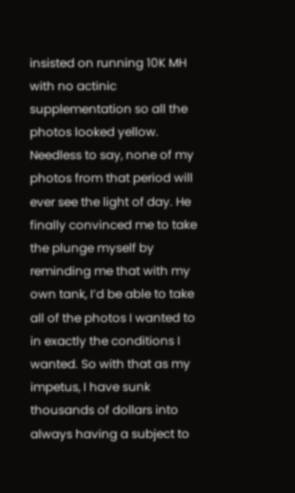insisted on running 10K MH with no actinic supplementation so all the photos looked yellow. Needless to say, none of my photos from that period will ever see the light of day. He finally convinced me to take the plunge myself by reminding me that with my own tank, I’d be able to take all of the photos I wanted to in exactly the conditions I wanted. So with that as my impetus, I have sunk thousands of dollars into always having a subject to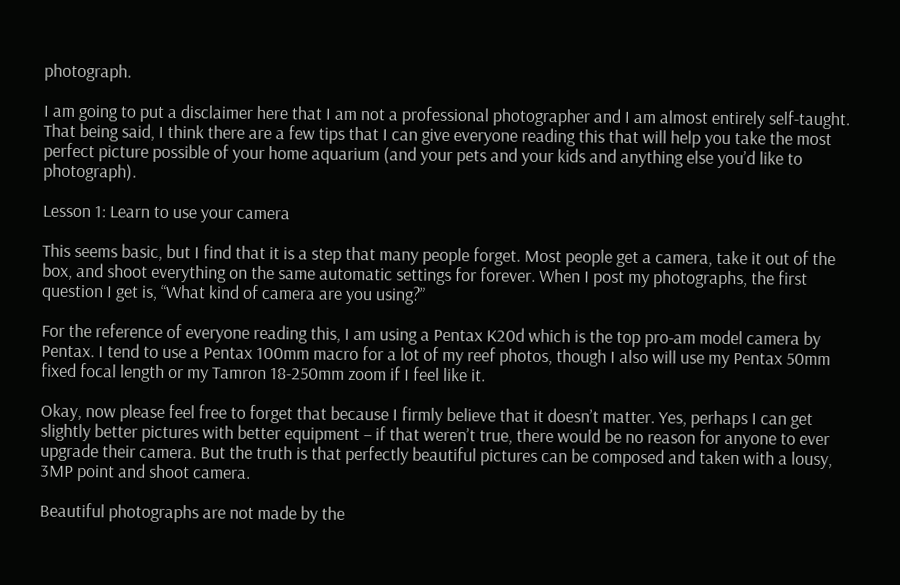photograph.

I am going to put a disclaimer here that I am not a professional photographer and I am almost entirely self-taught. That being said, I think there are a few tips that I can give everyone reading this that will help you take the most perfect picture possible of your home aquarium (and your pets and your kids and anything else you’d like to photograph).

Lesson 1: Learn to use your camera

This seems basic, but I find that it is a step that many people forget. Most people get a camera, take it out of the box, and shoot everything on the same automatic settings for forever. When I post my photographs, the first question I get is, “What kind of camera are you using?”

For the reference of everyone reading this, I am using a Pentax K20d which is the top pro-am model camera by Pentax. I tend to use a Pentax 100mm macro for a lot of my reef photos, though I also will use my Pentax 50mm fixed focal length or my Tamron 18-250mm zoom if I feel like it.

Okay, now please feel free to forget that because I firmly believe that it doesn’t matter. Yes, perhaps I can get slightly better pictures with better equipment – if that weren’t true, there would be no reason for anyone to ever upgrade their camera. But the truth is that perfectly beautiful pictures can be composed and taken with a lousy, 3MP point and shoot camera.

Beautiful photographs are not made by the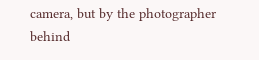camera, but by the photographer behind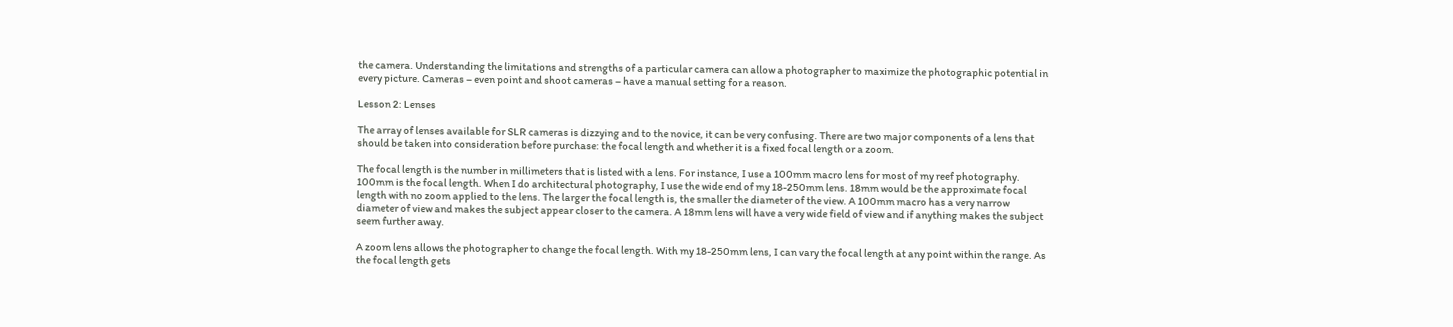the camera. Understanding the limitations and strengths of a particular camera can allow a photographer to maximize the photographic potential in every picture. Cameras – even point and shoot cameras – have a manual setting for a reason.

Lesson 2: Lenses

The array of lenses available for SLR cameras is dizzying and to the novice, it can be very confusing. There are two major components of a lens that should be taken into consideration before purchase: the focal length and whether it is a fixed focal length or a zoom.

The focal length is the number in millimeters that is listed with a lens. For instance, I use a 100mm macro lens for most of my reef photography. 100mm is the focal length. When I do architectural photography, I use the wide end of my 18-250mm lens. 18mm would be the approximate focal length with no zoom applied to the lens. The larger the focal length is, the smaller the diameter of the view. A 100mm macro has a very narrow diameter of view and makes the subject appear closer to the camera. A 18mm lens will have a very wide field of view and if anything makes the subject seem further away.

A zoom lens allows the photographer to change the focal length. With my 18-250mm lens, I can vary the focal length at any point within the range. As the focal length gets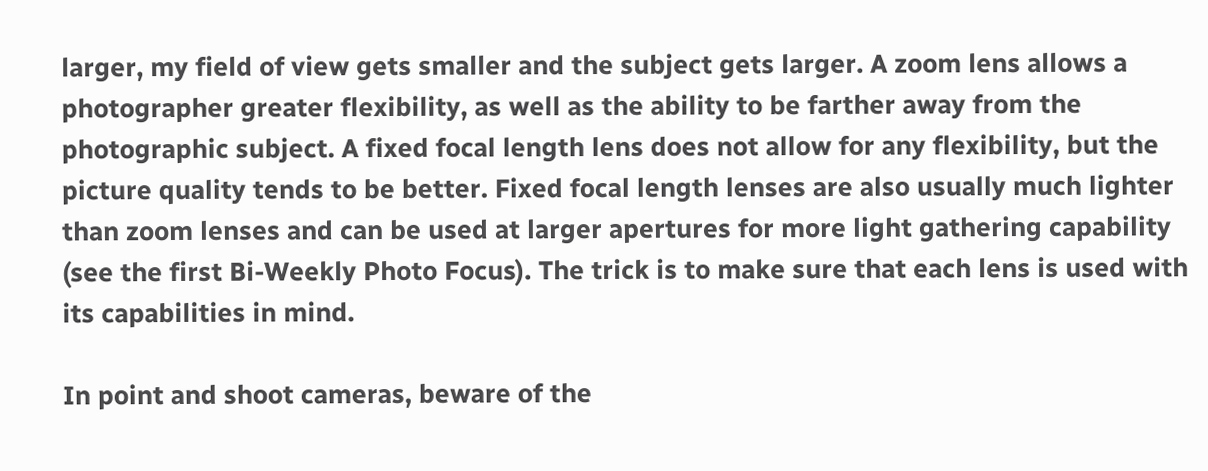larger, my field of view gets smaller and the subject gets larger. A zoom lens allows a photographer greater flexibility, as well as the ability to be farther away from the photographic subject. A fixed focal length lens does not allow for any flexibility, but the picture quality tends to be better. Fixed focal length lenses are also usually much lighter than zoom lenses and can be used at larger apertures for more light gathering capability (see the first Bi-Weekly Photo Focus). The trick is to make sure that each lens is used with its capabilities in mind.

In point and shoot cameras, beware of the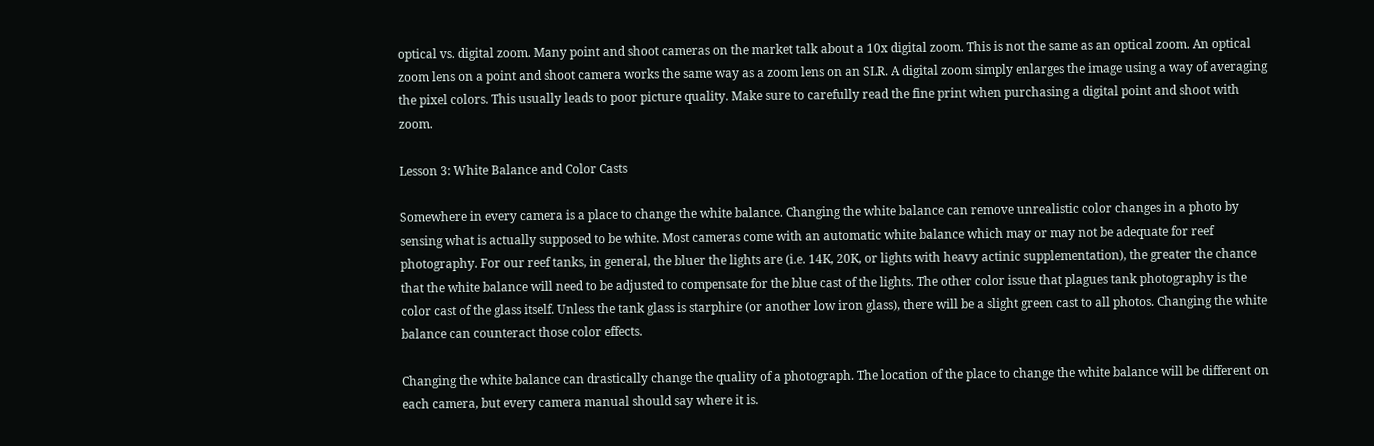optical vs. digital zoom. Many point and shoot cameras on the market talk about a 10x digital zoom. This is not the same as an optical zoom. An optical zoom lens on a point and shoot camera works the same way as a zoom lens on an SLR. A digital zoom simply enlarges the image using a way of averaging the pixel colors. This usually leads to poor picture quality. Make sure to carefully read the fine print when purchasing a digital point and shoot with zoom.

Lesson 3: White Balance and Color Casts

Somewhere in every camera is a place to change the white balance. Changing the white balance can remove unrealistic color changes in a photo by sensing what is actually supposed to be white. Most cameras come with an automatic white balance which may or may not be adequate for reef photography. For our reef tanks, in general, the bluer the lights are (i.e. 14K, 20K, or lights with heavy actinic supplementation), the greater the chance that the white balance will need to be adjusted to compensate for the blue cast of the lights. The other color issue that plagues tank photography is the color cast of the glass itself. Unless the tank glass is starphire (or another low iron glass), there will be a slight green cast to all photos. Changing the white balance can counteract those color effects.

Changing the white balance can drastically change the quality of a photograph. The location of the place to change the white balance will be different on each camera, but every camera manual should say where it is.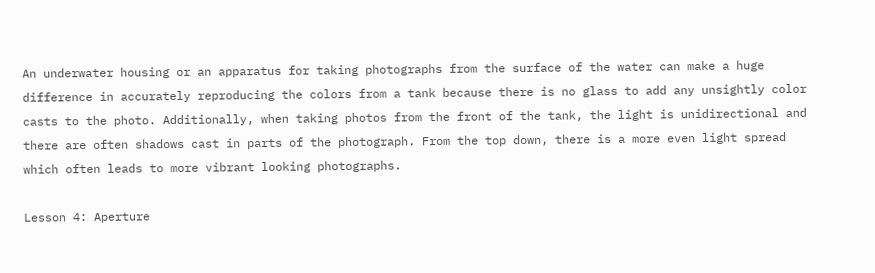An underwater housing or an apparatus for taking photographs from the surface of the water can make a huge difference in accurately reproducing the colors from a tank because there is no glass to add any unsightly color casts to the photo. Additionally, when taking photos from the front of the tank, the light is unidirectional and there are often shadows cast in parts of the photograph. From the top down, there is a more even light spread which often leads to more vibrant looking photographs.

Lesson 4: Aperture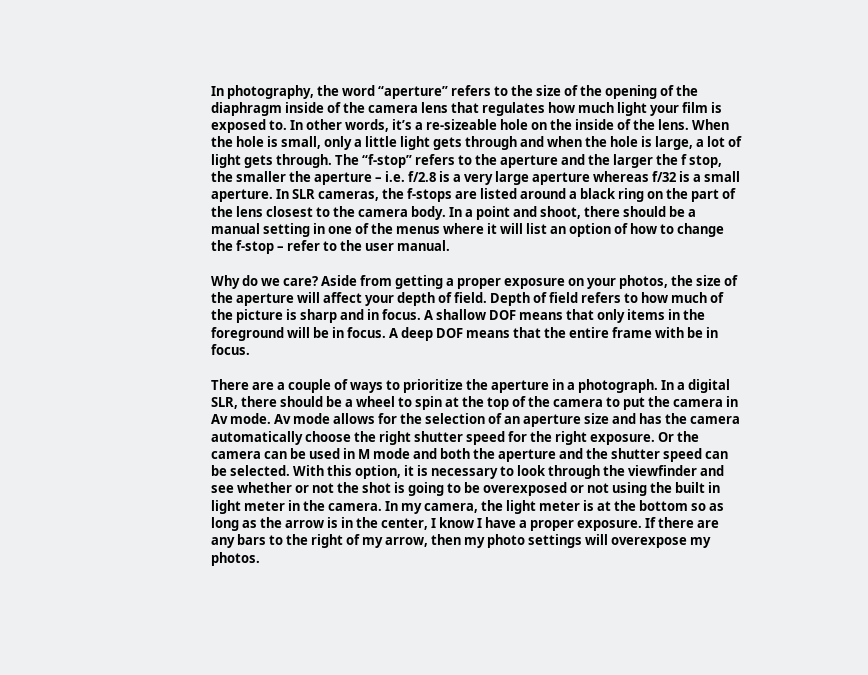In photography, the word “aperture” refers to the size of the opening of the diaphragm inside of the camera lens that regulates how much light your film is exposed to. In other words, it’s a re-sizeable hole on the inside of the lens. When the hole is small, only a little light gets through and when the hole is large, a lot of light gets through. The “f-stop” refers to the aperture and the larger the f stop, the smaller the aperture – i.e. f/2.8 is a very large aperture whereas f/32 is a small aperture. In SLR cameras, the f-stops are listed around a black ring on the part of the lens closest to the camera body. In a point and shoot, there should be a manual setting in one of the menus where it will list an option of how to change the f-stop – refer to the user manual.

Why do we care? Aside from getting a proper exposure on your photos, the size of the aperture will affect your depth of field. Depth of field refers to how much of the picture is sharp and in focus. A shallow DOF means that only items in the foreground will be in focus. A deep DOF means that the entire frame with be in focus.

There are a couple of ways to prioritize the aperture in a photograph. In a digital SLR, there should be a wheel to spin at the top of the camera to put the camera in Av mode. Av mode allows for the selection of an aperture size and has the camera automatically choose the right shutter speed for the right exposure. Or the camera can be used in M mode and both the aperture and the shutter speed can be selected. With this option, it is necessary to look through the viewfinder and see whether or not the shot is going to be overexposed or not using the built in light meter in the camera. In my camera, the light meter is at the bottom so as long as the arrow is in the center, I know I have a proper exposure. If there are any bars to the right of my arrow, then my photo settings will overexpose my photos.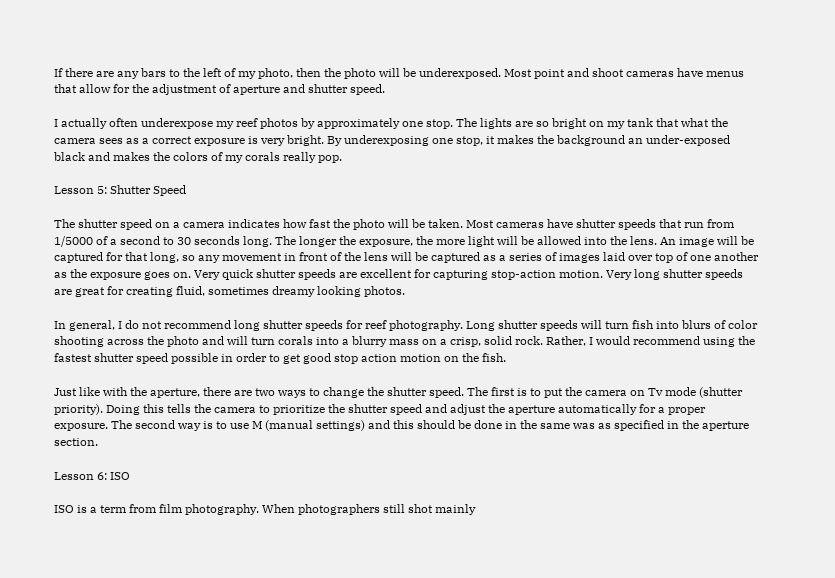If there are any bars to the left of my photo, then the photo will be underexposed. Most point and shoot cameras have menus that allow for the adjustment of aperture and shutter speed.

I actually often underexpose my reef photos by approximately one stop. The lights are so bright on my tank that what the camera sees as a correct exposure is very bright. By underexposing one stop, it makes the background an under-exposed black and makes the colors of my corals really pop.

Lesson 5: Shutter Speed

The shutter speed on a camera indicates how fast the photo will be taken. Most cameras have shutter speeds that run from 1/5000 of a second to 30 seconds long. The longer the exposure, the more light will be allowed into the lens. An image will be captured for that long, so any movement in front of the lens will be captured as a series of images laid over top of one another as the exposure goes on. Very quick shutter speeds are excellent for capturing stop-action motion. Very long shutter speeds are great for creating fluid, sometimes dreamy looking photos.

In general, I do not recommend long shutter speeds for reef photography. Long shutter speeds will turn fish into blurs of color shooting across the photo and will turn corals into a blurry mass on a crisp, solid rock. Rather, I would recommend using the fastest shutter speed possible in order to get good stop action motion on the fish.

Just like with the aperture, there are two ways to change the shutter speed. The first is to put the camera on Tv mode (shutter priority). Doing this tells the camera to prioritize the shutter speed and adjust the aperture automatically for a proper exposure. The second way is to use M (manual settings) and this should be done in the same was as specified in the aperture section.

Lesson 6: ISO

ISO is a term from film photography. When photographers still shot mainly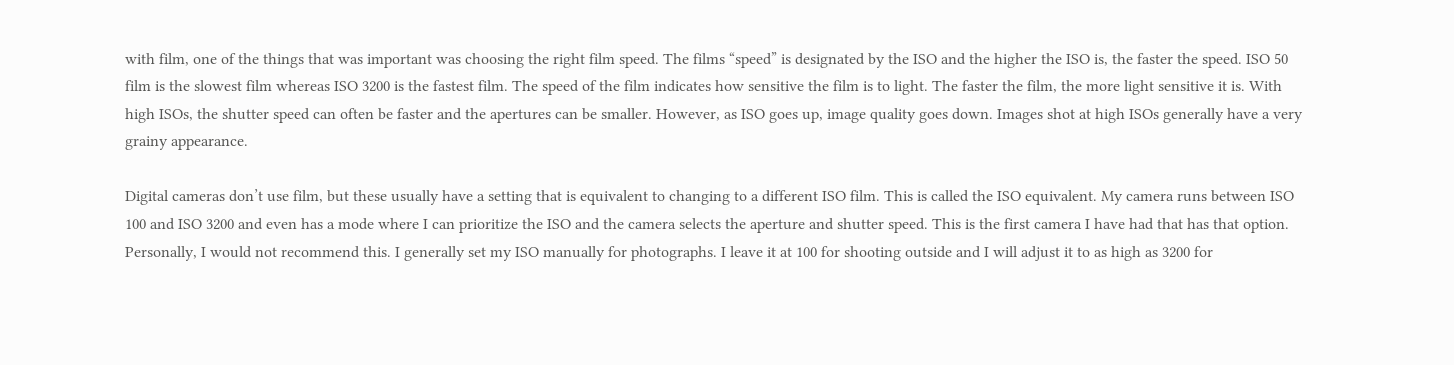with film, one of the things that was important was choosing the right film speed. The films “speed” is designated by the ISO and the higher the ISO is, the faster the speed. ISO 50 film is the slowest film whereas ISO 3200 is the fastest film. The speed of the film indicates how sensitive the film is to light. The faster the film, the more light sensitive it is. With high ISOs, the shutter speed can often be faster and the apertures can be smaller. However, as ISO goes up, image quality goes down. Images shot at high ISOs generally have a very grainy appearance.

Digital cameras don’t use film, but these usually have a setting that is equivalent to changing to a different ISO film. This is called the ISO equivalent. My camera runs between ISO 100 and ISO 3200 and even has a mode where I can prioritize the ISO and the camera selects the aperture and shutter speed. This is the first camera I have had that has that option. Personally, I would not recommend this. I generally set my ISO manually for photographs. I leave it at 100 for shooting outside and I will adjust it to as high as 3200 for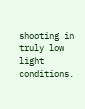shooting in truly low light conditions.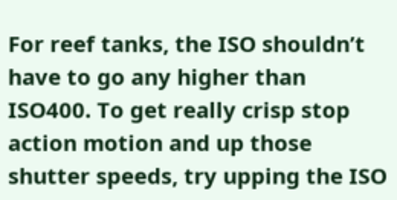For reef tanks, the ISO shouldn’t have to go any higher than ISO400. To get really crisp stop action motion and up those shutter speeds, try upping the ISO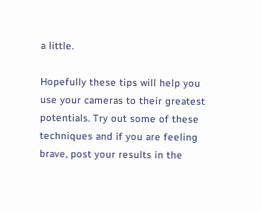a little.

Hopefully these tips will help you use your cameras to their greatest potentials. Try out some of these techniques and if you are feeling brave, post your results in the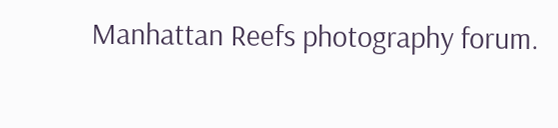Manhattan Reefs photography forum.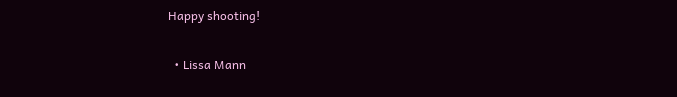Happy shooting!

  • Lissa Mann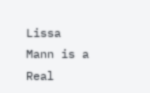Lissa Mann is a Real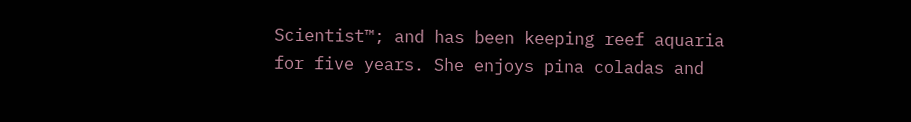Scientist™; and has been keeping reef aquaria for five years. She enjoys pina coladas and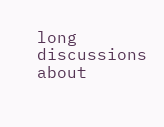long discussions about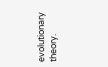evolutionary theory.